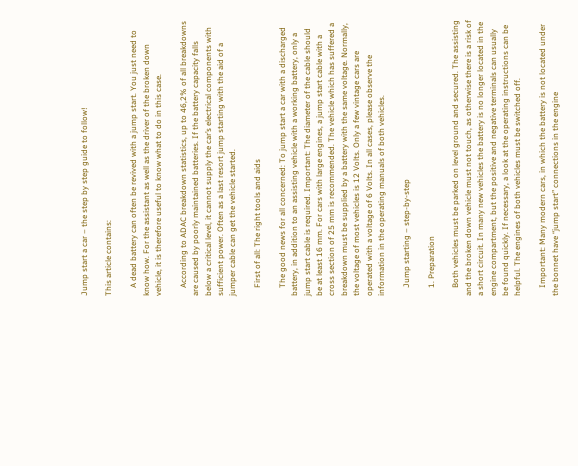Jump start a car – the step by step guide to follow!

This article contains:

    A dead battery can often be revived with a jump start. You just need to know how. For the assistant as well as the driver of the broken down vehicle, it is therefore useful to know what to do in this case.

    According to ADAC breakdown statistics, up to 46,2% of all breakdowns are caused by poorly maintained batteries. If the battery capacity falls below a critical level, it cannot supply the car’s electrical components with sufficient power. Often as a last resort jump starting with the aid of a jumper cable can get the vehicle started.

    First of all: The right tools and aids

    The good news for all concerned: To jump start a car with a discharged battery, in addition to an assisting vehicle with a working battery, only a jump start cable is required. Important: The diameter of the cable should be at least 16 mm. For cars with large engines, a jump start cable with a cross section of 25 mm is recommended. The vehicle which has suffered a breakdown must be supplied by a battery with the same voltage. Normally, the voltage of most vehicles is 12 Volts. Only a few vintage cars are operated with a voltage of 6 Volts. In all cases, please observe the information in the operating manuals of both vehicles.

    Jump starting – step-by-step

    1. Preparation

    Both vehicles must be parked on level ground and secured. The assisting and the broken down vehicle must not touch, as otherwise there is a risk of a short circuit. In many new vehicles the battery is no longer located in the engine compartment, but the positive and negative terminals can usually be found quickly. If necessary, a look at the operating instructions can be helpful. The engines of both vehicles must be switched off.

    Important: Many modern cars, in which the battery is not located under the bonnet have “jump start” connections in the engine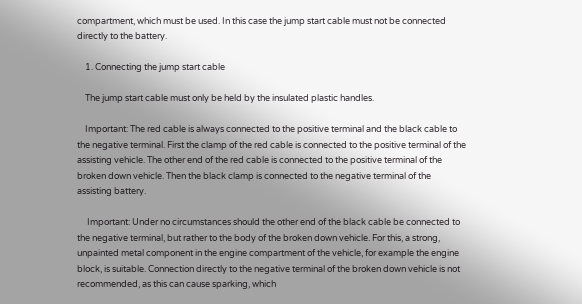compartment, which must be used. In this case the jump start cable must not be connected directly to the battery.

    1. Connecting the jump start cable

    The jump start cable must only be held by the insulated plastic handles.

    Important: The red cable is always connected to the positive terminal and the black cable to the negative terminal. First the clamp of the red cable is connected to the positive terminal of the assisting vehicle. The other end of the red cable is connected to the positive terminal of the broken down vehicle. Then the black clamp is connected to the negative terminal of the assisting battery.

     Important: Under no circumstances should the other end of the black cable be connected to the negative terminal, but rather to the body of the broken down vehicle. For this, a strong, unpainted metal component in the engine compartment of the vehicle, for example the engine block, is suitable. Connection directly to the negative terminal of the broken down vehicle is not recommended, as this can cause sparking, which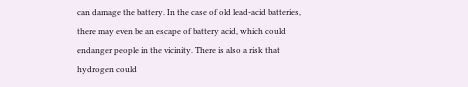can damage the battery. In the case of old lead-acid batteries, there may even be an escape of battery acid, which could endanger people in the vicinity. There is also a risk that hydrogen could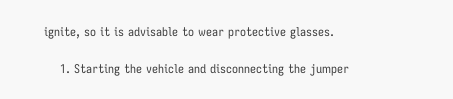ignite, so it is advisable to wear protective glasses.

    1. Starting the vehicle and disconnecting the jumper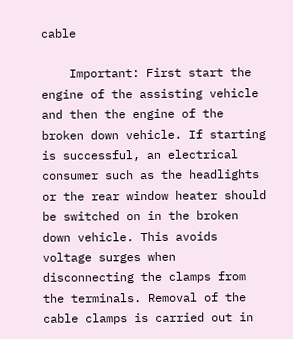cable

    Important: First start the engine of the assisting vehicle and then the engine of the broken down vehicle. If starting is successful, an electrical consumer such as the headlights or the rear window heater should be switched on in the broken down vehicle. This avoids voltage surges when disconnecting the clamps from the terminals. Removal of the cable clamps is carried out in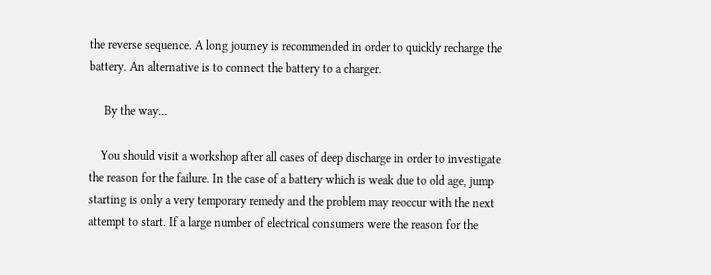the reverse sequence. A long journey is recommended in order to quickly recharge the battery. An alternative is to connect the battery to a charger.

     By the way…

    You should visit a workshop after all cases of deep discharge in order to investigate the reason for the failure. In the case of a battery which is weak due to old age, jump starting is only a very temporary remedy and the problem may reoccur with the next attempt to start. If a large number of electrical consumers were the reason for the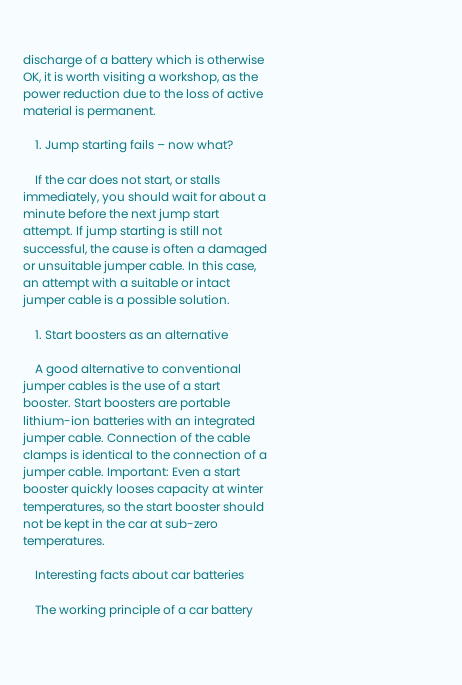discharge of a battery which is otherwise OK, it is worth visiting a workshop, as the power reduction due to the loss of active material is permanent.

    1. Jump starting fails – now what?

    If the car does not start, or stalls immediately, you should wait for about a minute before the next jump start attempt. If jump starting is still not successful, the cause is often a damaged or unsuitable jumper cable. In this case, an attempt with a suitable or intact jumper cable is a possible solution.

    1. Start boosters as an alternative

    A good alternative to conventional jumper cables is the use of a start booster. Start boosters are portable lithium-ion batteries with an integrated jumper cable. Connection of the cable clamps is identical to the connection of a jumper cable. Important: Even a start booster quickly looses capacity at winter temperatures, so the start booster should not be kept in the car at sub-zero temperatures.

    Interesting facts about car batteries

    The working principle of a car battery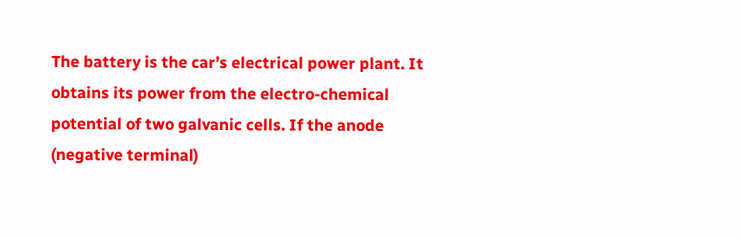The battery is the car’s electrical power plant. It obtains its power from the electro-chemical potential of two galvanic cells. If the anode (negative terminal)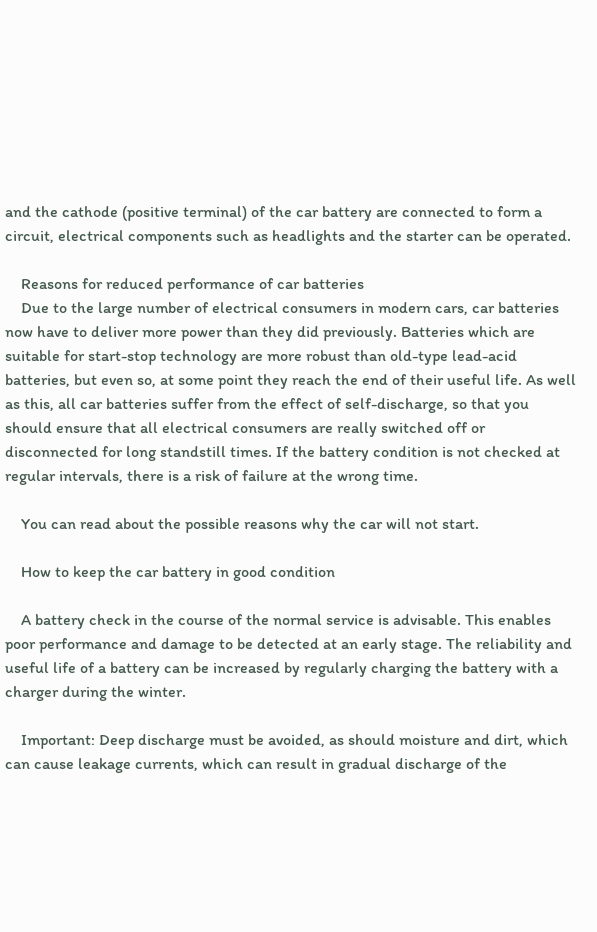and the cathode (positive terminal) of the car battery are connected to form a circuit, electrical components such as headlights and the starter can be operated.

    Reasons for reduced performance of car batteries
    Due to the large number of electrical consumers in modern cars, car batteries now have to deliver more power than they did previously. Batteries which are suitable for start-stop technology are more robust than old-type lead-acid batteries, but even so, at some point they reach the end of their useful life. As well as this, all car batteries suffer from the effect of self-discharge, so that you should ensure that all electrical consumers are really switched off or disconnected for long standstill times. If the battery condition is not checked at regular intervals, there is a risk of failure at the wrong time.

    You can read about the possible reasons why the car will not start.

    How to keep the car battery in good condition

    A battery check in the course of the normal service is advisable. This enables poor performance and damage to be detected at an early stage. The reliability and useful life of a battery can be increased by regularly charging the battery with a charger during the winter.

    Important: Deep discharge must be avoided, as should moisture and dirt, which can cause leakage currents, which can result in gradual discharge of the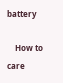battery

    How to care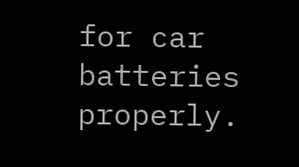for car batteries properly.